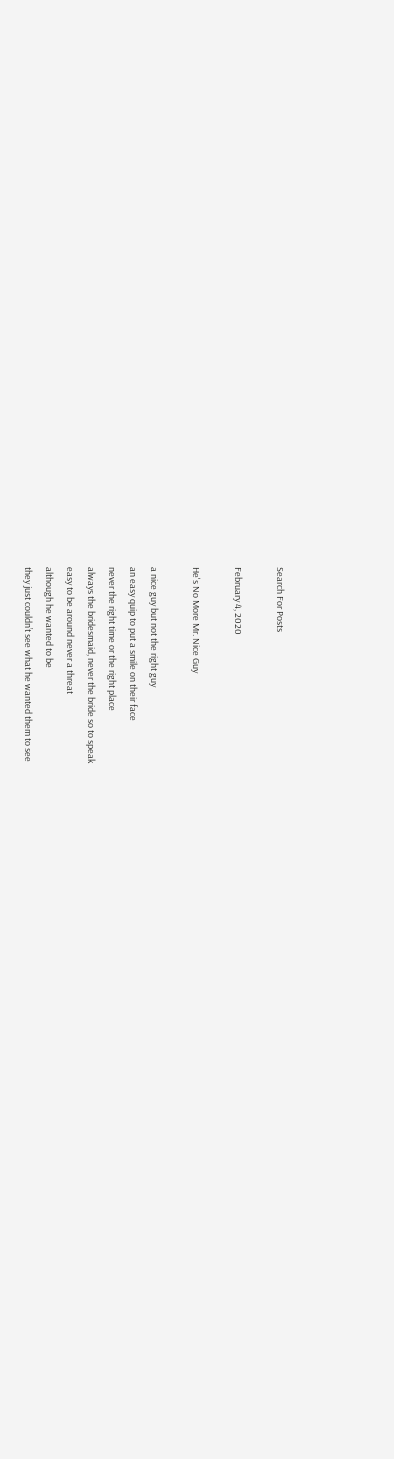Search For Posts

February 4, 2020

He's No More Mr. Nice Guy

a nice guy but not the right guy
an easy quip to put a smile on their face
never the right time or the right place
always the bridesmaid, never the bride so to speak
easy to be around never a threat
although he wanted to be
they just couldn’t see what he wanted them to see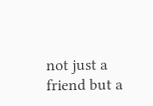not just a friend but a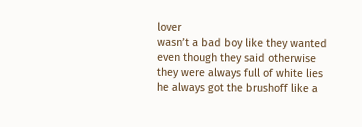lover
wasn’t a bad boy like they wanted
even though they said otherwise
they were always full of white lies
he always got the brushoff like a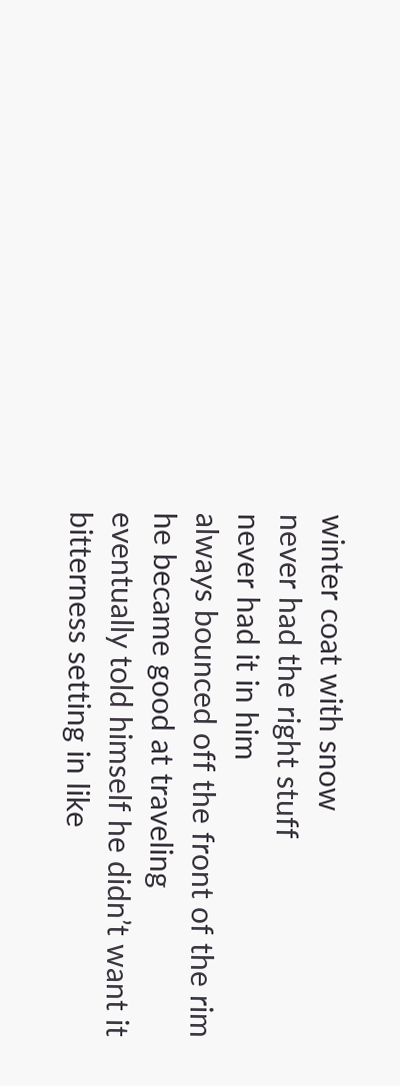winter coat with snow
never had the right stuff
never had it in him
always bounced off the front of the rim
he became good at traveling
eventually told himself he didn’t want it
bitterness setting in like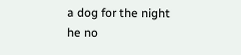a dog for the night
he no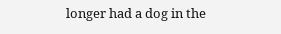longer had a dog in the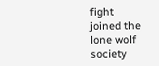fight
joined the lone wolf society